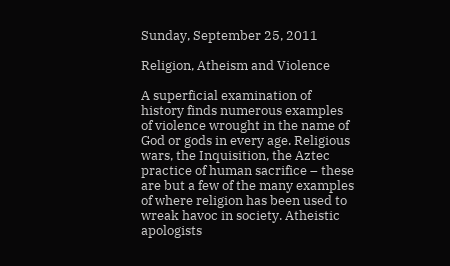Sunday, September 25, 2011

Religion, Atheism and Violence

A superficial examination of history finds numerous examples of violence wrought in the name of God or gods in every age. Religious wars, the Inquisition, the Aztec practice of human sacrifice – these are but a few of the many examples of where religion has been used to wreak havoc in society. Atheistic apologists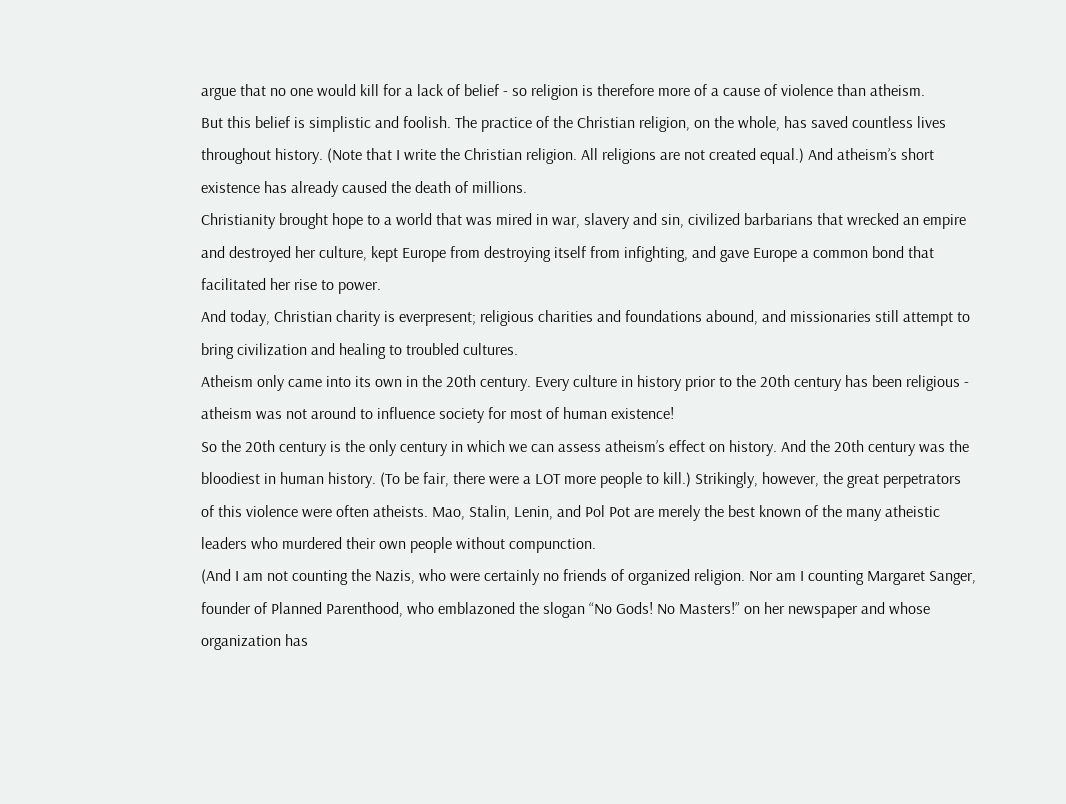argue that no one would kill for a lack of belief - so religion is therefore more of a cause of violence than atheism.
But this belief is simplistic and foolish. The practice of the Christian religion, on the whole, has saved countless lives throughout history. (Note that I write the Christian religion. All religions are not created equal.) And atheism’s short existence has already caused the death of millions.
Christianity brought hope to a world that was mired in war, slavery and sin, civilized barbarians that wrecked an empire and destroyed her culture, kept Europe from destroying itself from infighting, and gave Europe a common bond that facilitated her rise to power.
And today, Christian charity is everpresent; religious charities and foundations abound, and missionaries still attempt to bring civilization and healing to troubled cultures.
Atheism only came into its own in the 20th century. Every culture in history prior to the 20th century has been religious - atheism was not around to influence society for most of human existence!
So the 20th century is the only century in which we can assess atheism’s effect on history. And the 20th century was the bloodiest in human history. (To be fair, there were a LOT more people to kill.) Strikingly, however, the great perpetrators of this violence were often atheists. Mao, Stalin, Lenin, and Pol Pot are merely the best known of the many atheistic leaders who murdered their own people without compunction.
(And I am not counting the Nazis, who were certainly no friends of organized religion. Nor am I counting Margaret Sanger, founder of Planned Parenthood, who emblazoned the slogan “No Gods! No Masters!” on her newspaper and whose organization has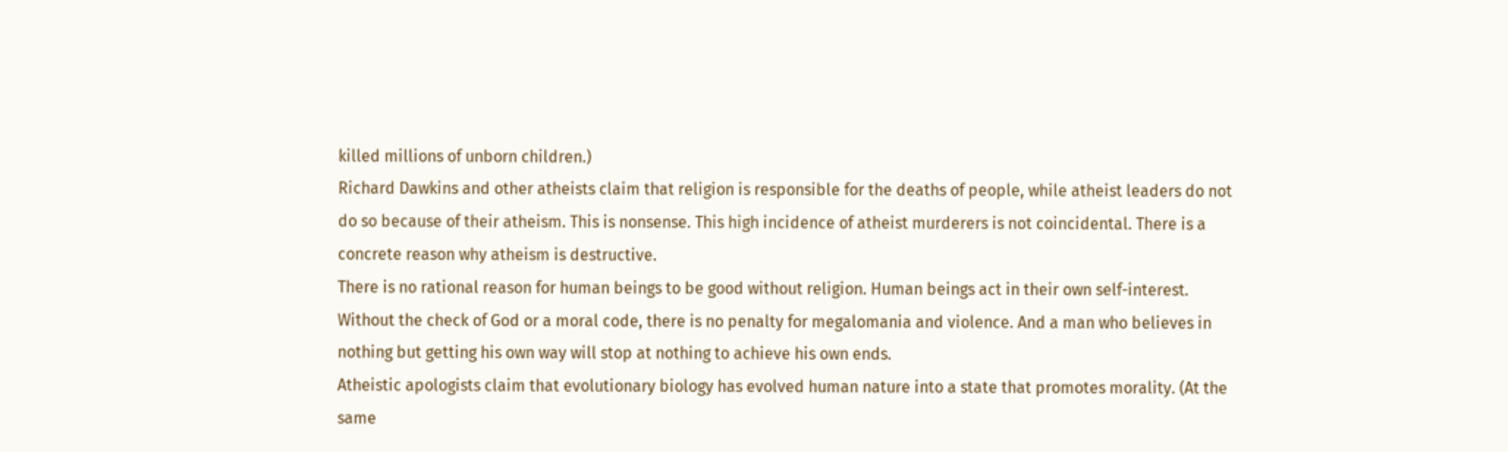killed millions of unborn children.)
Richard Dawkins and other atheists claim that religion is responsible for the deaths of people, while atheist leaders do not do so because of their atheism. This is nonsense. This high incidence of atheist murderers is not coincidental. There is a concrete reason why atheism is destructive.
There is no rational reason for human beings to be good without religion. Human beings act in their own self-interest. Without the check of God or a moral code, there is no penalty for megalomania and violence. And a man who believes in nothing but getting his own way will stop at nothing to achieve his own ends.
Atheistic apologists claim that evolutionary biology has evolved human nature into a state that promotes morality. (At the same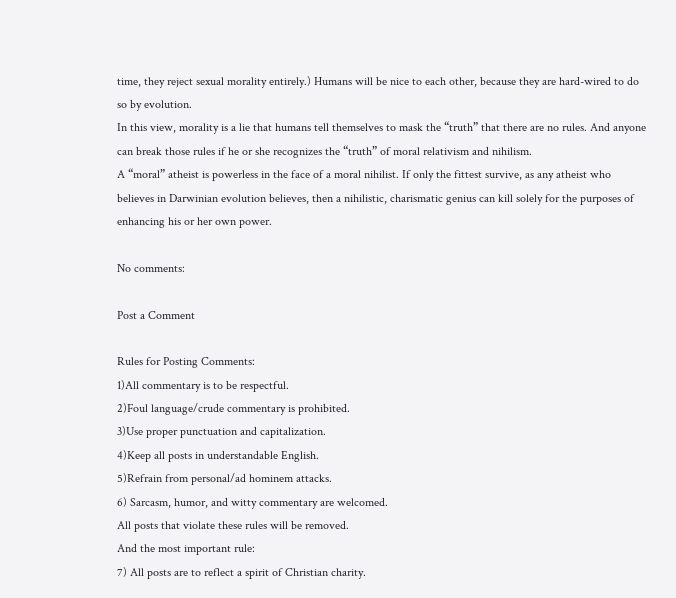time, they reject sexual morality entirely.) Humans will be nice to each other, because they are hard-wired to do so by evolution.
In this view, morality is a lie that humans tell themselves to mask the “truth” that there are no rules. And anyone can break those rules if he or she recognizes the “truth” of moral relativism and nihilism.
A “moral” atheist is powerless in the face of a moral nihilist. If only the fittest survive, as any atheist who believes in Darwinian evolution believes, then a nihilistic, charismatic genius can kill solely for the purposes of enhancing his or her own power.

No comments:

Post a Comment

Rules for Posting Comments:
1)All commentary is to be respectful.
2)Foul language/crude commentary is prohibited.
3)Use proper punctuation and capitalization.
4)Keep all posts in understandable English.
5)Refrain from personal/ad hominem attacks.
6) Sarcasm, humor, and witty commentary are welcomed.
All posts that violate these rules will be removed.
And the most important rule:
7) All posts are to reflect a spirit of Christian charity.